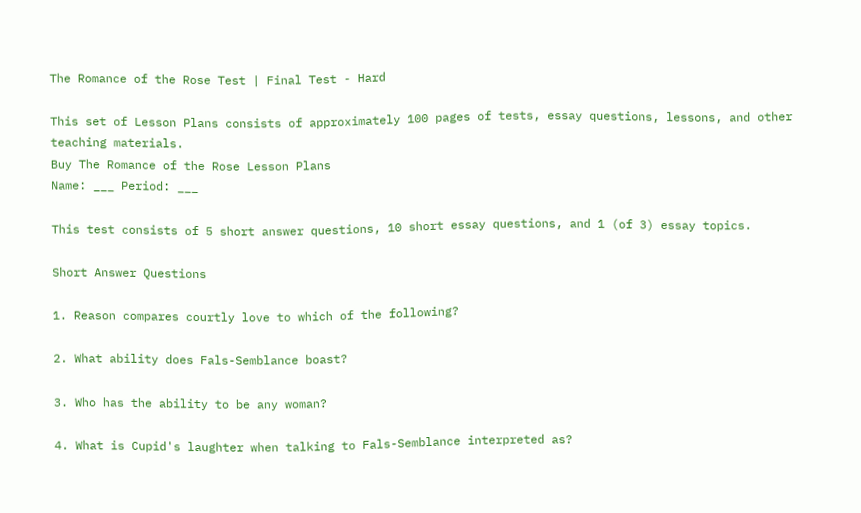The Romance of the Rose Test | Final Test - Hard

This set of Lesson Plans consists of approximately 100 pages of tests, essay questions, lessons, and other teaching materials.
Buy The Romance of the Rose Lesson Plans
Name: ___ Period: ___

This test consists of 5 short answer questions, 10 short essay questions, and 1 (of 3) essay topics.

Short Answer Questions

1. Reason compares courtly love to which of the following?

2. What ability does Fals-Semblance boast?

3. Who has the ability to be any woman?

4. What is Cupid's laughter when talking to Fals-Semblance interpreted as?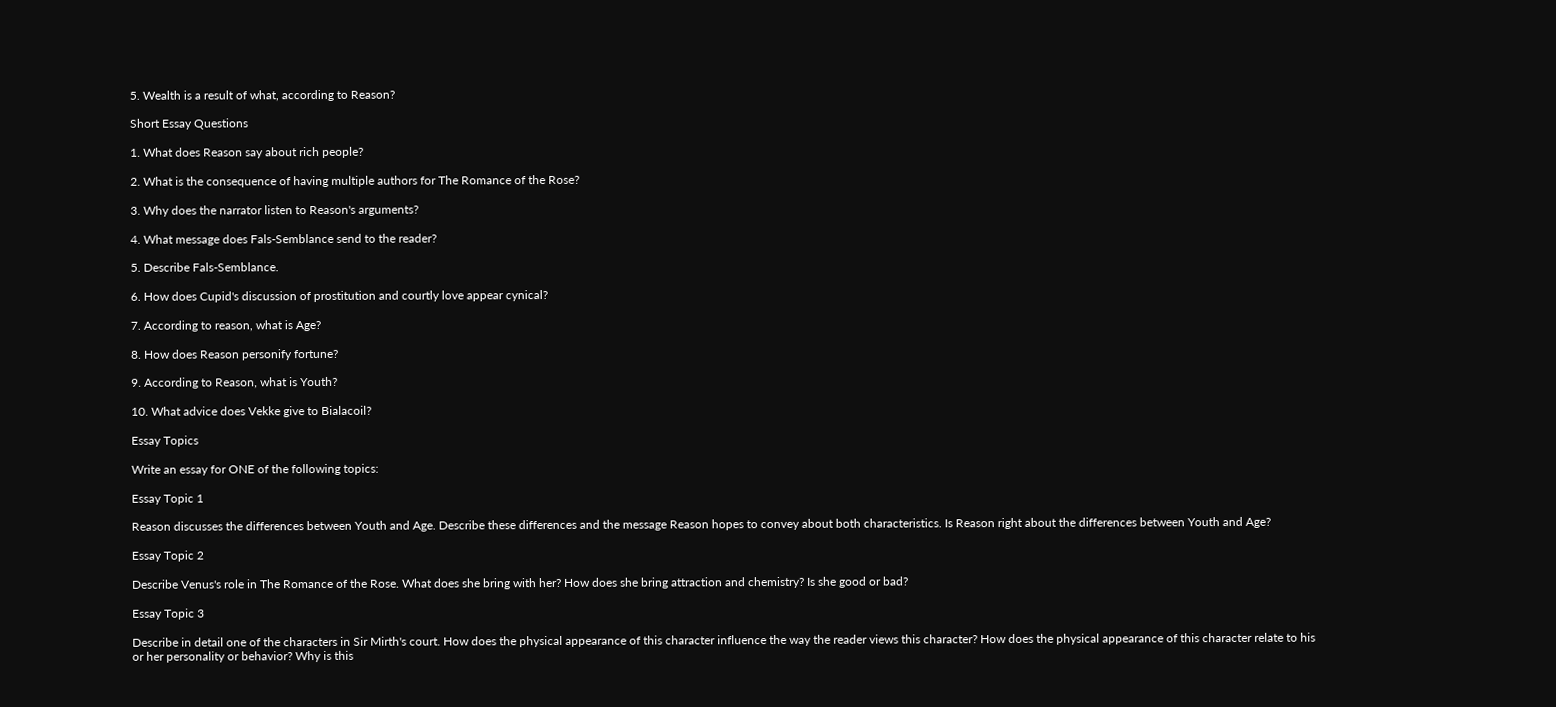5. Wealth is a result of what, according to Reason?

Short Essay Questions

1. What does Reason say about rich people?

2. What is the consequence of having multiple authors for The Romance of the Rose?

3. Why does the narrator listen to Reason's arguments?

4. What message does Fals-Semblance send to the reader?

5. Describe Fals-Semblance.

6. How does Cupid's discussion of prostitution and courtly love appear cynical?

7. According to reason, what is Age?

8. How does Reason personify fortune?

9. According to Reason, what is Youth?

10. What advice does Vekke give to Bialacoil?

Essay Topics

Write an essay for ONE of the following topics:

Essay Topic 1

Reason discusses the differences between Youth and Age. Describe these differences and the message Reason hopes to convey about both characteristics. Is Reason right about the differences between Youth and Age?

Essay Topic 2

Describe Venus's role in The Romance of the Rose. What does she bring with her? How does she bring attraction and chemistry? Is she good or bad?

Essay Topic 3

Describe in detail one of the characters in Sir Mirth's court. How does the physical appearance of this character influence the way the reader views this character? How does the physical appearance of this character relate to his or her personality or behavior? Why is this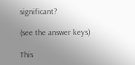significant?

(see the answer keys)

This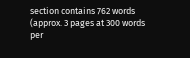section contains 762 words
(approx. 3 pages at 300 words per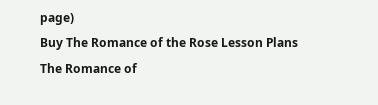page)
Buy The Romance of the Rose Lesson Plans
The Romance of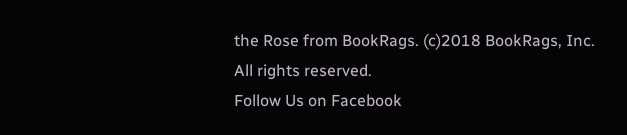the Rose from BookRags. (c)2018 BookRags, Inc. All rights reserved.
Follow Us on Facebook